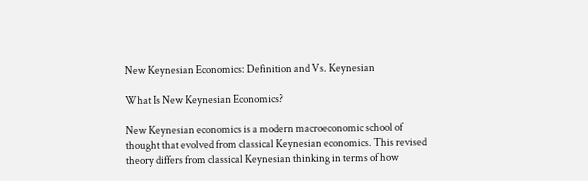New Keynesian Economics: Definition and Vs. Keynesian

What Is New Keynesian Economics?

New Keynesian economics is a modern macroeconomic school of thought that evolved from classical Keynesian economics. This revised theory differs from classical Keynesian thinking in terms of how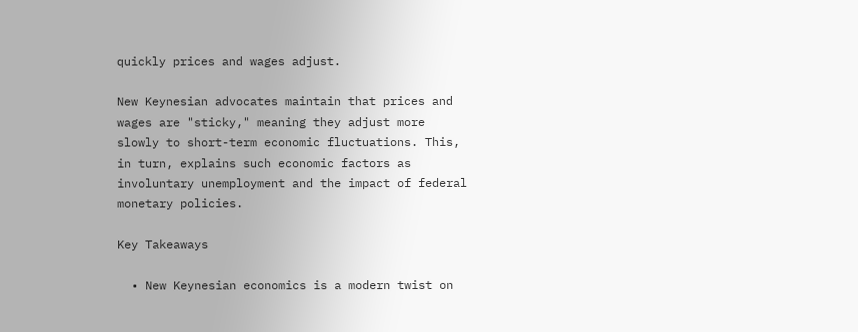quickly prices and wages adjust.

New Keynesian advocates maintain that prices and wages are "sticky," meaning they adjust more slowly to short-term economic fluctuations. This, in turn, explains such economic factors as involuntary unemployment and the impact of federal monetary policies.

Key Takeaways

  • New Keynesian economics is a modern twist on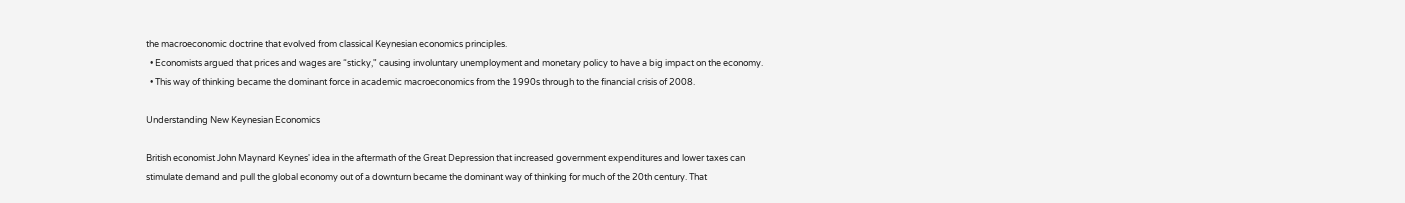the macroeconomic doctrine that evolved from classical Keynesian economics principles.
  • Economists argued that prices and wages are “sticky," causing involuntary unemployment and monetary policy to have a big impact on the economy.
  • This way of thinking became the dominant force in academic macroeconomics from the 1990s through to the financial crisis of 2008.

Understanding New Keynesian Economics

British economist John Maynard Keynes' idea in the aftermath of the Great Depression that increased government expenditures and lower taxes can stimulate demand and pull the global economy out of a downturn became the dominant way of thinking for much of the 20th century. That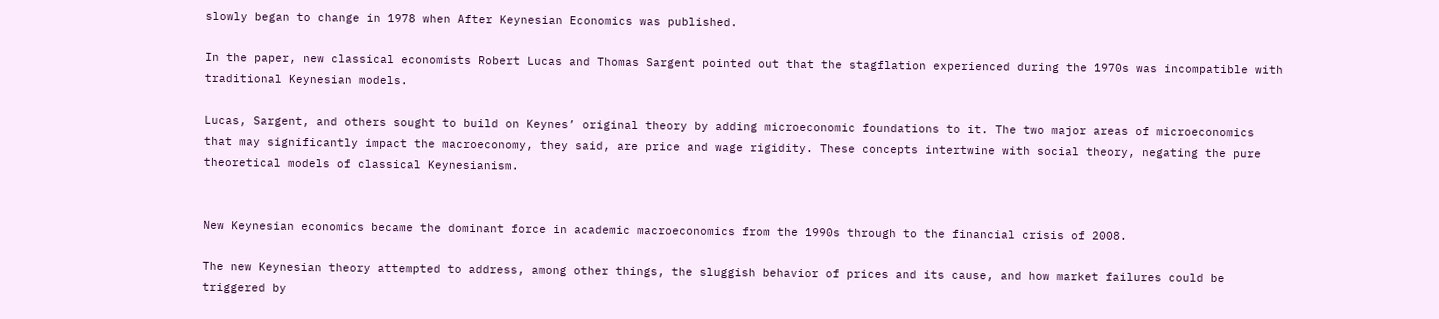slowly began to change in 1978 when After Keynesian Economics was published.

In the paper, new classical economists Robert Lucas and Thomas Sargent pointed out that the stagflation experienced during the 1970s was incompatible with traditional Keynesian models.

Lucas, Sargent, and others sought to build on Keynes’ original theory by adding microeconomic foundations to it. The two major areas of microeconomics that may significantly impact the macroeconomy, they said, are price and wage rigidity. These concepts intertwine with social theory, negating the pure theoretical models of classical Keynesianism.


New Keynesian economics became the dominant force in academic macroeconomics from the 1990s through to the financial crisis of 2008.

The new Keynesian theory attempted to address, among other things, the sluggish behavior of prices and its cause, and how market failures could be triggered by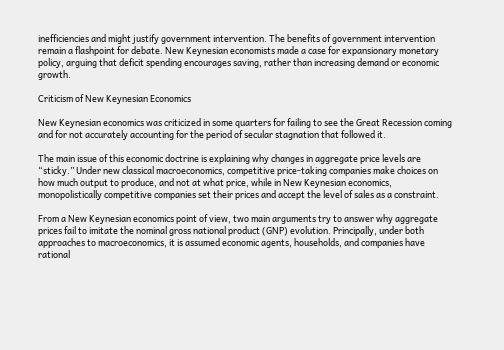inefficiencies and might justify government intervention. The benefits of government intervention remain a flashpoint for debate. New Keynesian economists made a case for expansionary monetary policy, arguing that deficit spending encourages saving, rather than increasing demand or economic growth.

Criticism of New Keynesian Economics

New Keynesian economics was criticized in some quarters for failing to see the Great Recession coming and for not accurately accounting for the period of secular stagnation that followed it.

The main issue of this economic doctrine is explaining why changes in aggregate price levels are “sticky.” Under new classical macroeconomics, competitive price-taking companies make choices on how much output to produce, and not at what price, while in New Keynesian economics, monopolistically competitive companies set their prices and accept the level of sales as a constraint.

From a New Keynesian economics point of view, two main arguments try to answer why aggregate prices fail to imitate the nominal gross national product (GNP) evolution. Principally, under both approaches to macroeconomics, it is assumed economic agents, households, and companies have rational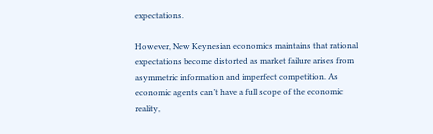expectations.

However, New Keynesian economics maintains that rational expectations become distorted as market failure arises from asymmetric information and imperfect competition. As economic agents can’t have a full scope of the economic reality,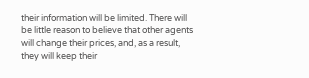their information will be limited. There will be little reason to believe that other agents will change their prices, and, as a result, they will keep their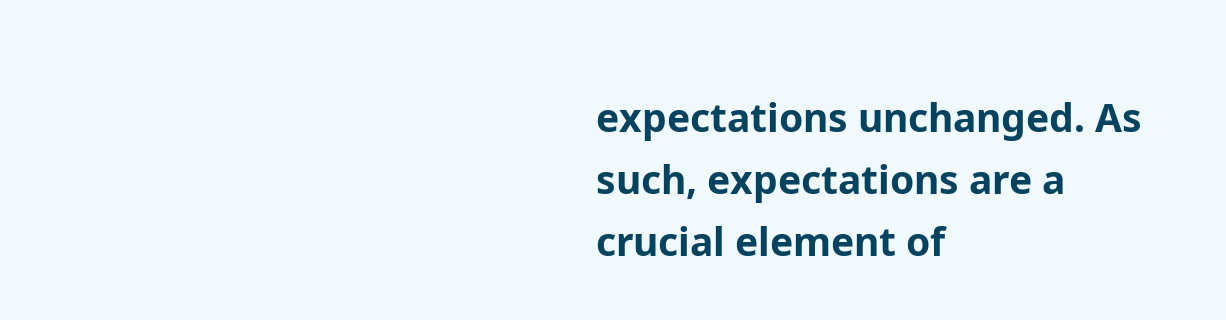expectations unchanged. As such, expectations are a crucial element of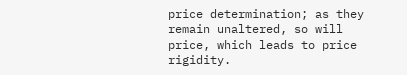price determination; as they remain unaltered, so will price, which leads to price rigidity.